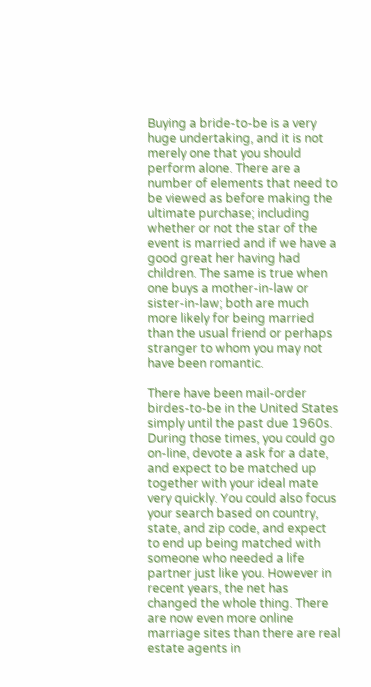Buying a bride-to-be is a very huge undertaking, and it is not merely one that you should perform alone. There are a number of elements that need to be viewed as before making the ultimate purchase; including whether or not the star of the event is married and if we have a good great her having had children. The same is true when one buys a mother-in-law or sister-in-law; both are much more likely for being married than the usual friend or perhaps stranger to whom you may not have been romantic.

There have been mail-order birdes-to-be in the United States simply until the past due 1960s. During those times, you could go on-line, devote a ask for a date, and expect to be matched up together with your ideal mate very quickly. You could also focus your search based on country, state, and zip code, and expect to end up being matched with someone who needed a life partner just like you. However in recent years, the net has changed the whole thing. There are now even more online marriage sites than there are real estate agents in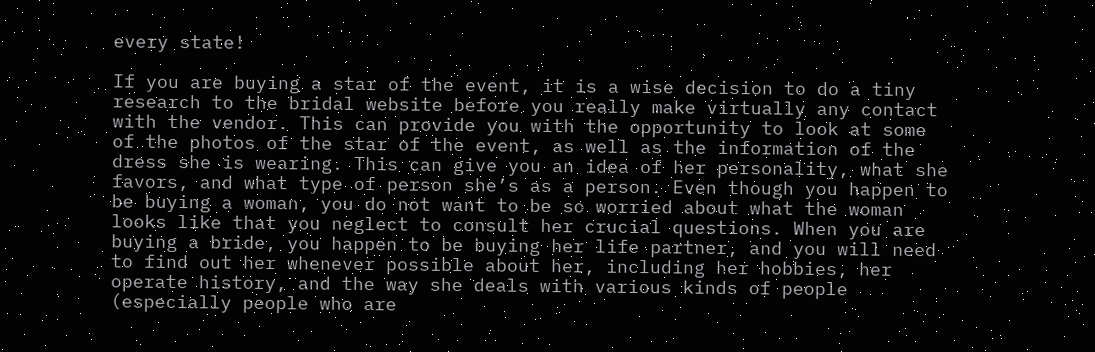every state!

If you are buying a star of the event, it is a wise decision to do a tiny research to the bridal website before you really make virtually any contact with the vendor. This can provide you with the opportunity to look at some of the photos of the star of the event, as well as the information of the dress she is wearing. This can give you an idea of her personality, what she favors, and what type of person she’s as a person. Even though you happen to be buying a woman, you do not want to be so worried about what the woman looks like that you neglect to consult her crucial questions. When you are buying a bride, you happen to be buying her life partner, and you will need to find out her whenever possible about her, including her hobbies, her operate history, and the way she deals with various kinds of people (especially people who are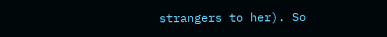strangers to her). So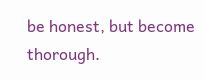be honest, but become thorough.